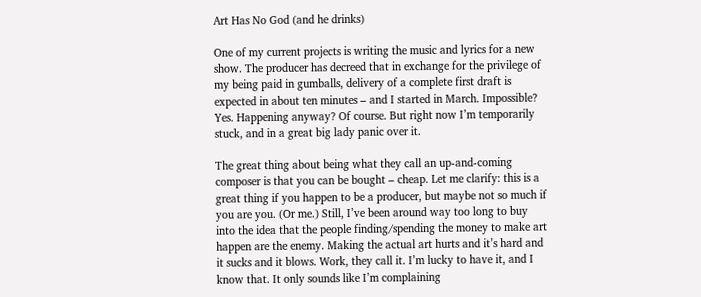Art Has No God (and he drinks)

One of my current projects is writing the music and lyrics for a new show. The producer has decreed that in exchange for the privilege of my being paid in gumballs, delivery of a complete first draft is expected in about ten minutes – and I started in March. Impossible? Yes. Happening anyway? Of course. But right now I’m temporarily stuck, and in a great big lady panic over it.

The great thing about being what they call an up-and-coming composer is that you can be bought – cheap. Let me clarify: this is a great thing if you happen to be a producer, but maybe not so much if you are you. (Or me.) Still, I’ve been around way too long to buy into the idea that the people finding/spending the money to make art happen are the enemy. Making the actual art hurts and it’s hard and it sucks and it blows. Work, they call it. I’m lucky to have it, and I know that. It only sounds like I’m complaining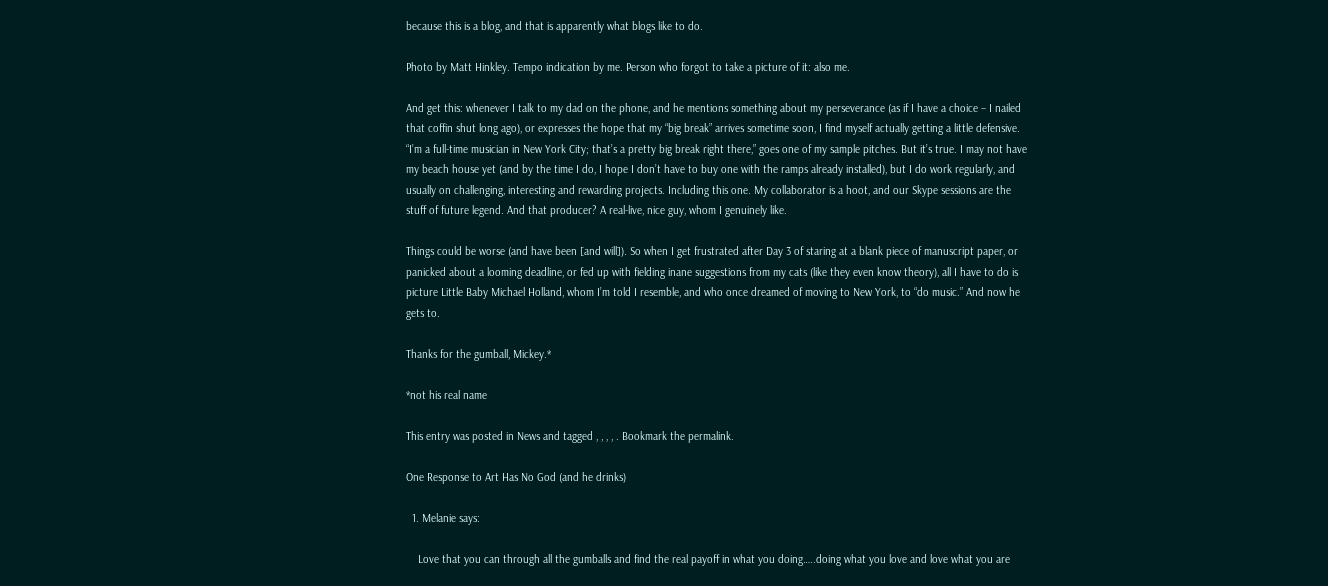because this is a blog, and that is apparently what blogs like to do.

Photo by Matt Hinkley. Tempo indication by me. Person who forgot to take a picture of it: also me.

And get this: whenever I talk to my dad on the phone, and he mentions something about my perseverance (as if I have a choice – I nailed that coffin shut long ago), or expresses the hope that my “big break” arrives sometime soon, I find myself actually getting a little defensive. “I’m a full-time musician in New York City; that’s a pretty big break right there,” goes one of my sample pitches. But it’s true. I may not have my beach house yet (and by the time I do, I hope I don’t have to buy one with the ramps already installed), but I do work regularly, and usually on challenging, interesting and rewarding projects. Including this one. My collaborator is a hoot, and our Skype sessions are the stuff of future legend. And that producer? A real-live, nice guy, whom I genuinely like.

Things could be worse (and have been [and will]). So when I get frustrated after Day 3 of staring at a blank piece of manuscript paper, or panicked about a looming deadline, or fed up with fielding inane suggestions from my cats (like they even know theory), all I have to do is picture Little Baby Michael Holland, whom I’m told I resemble, and who once dreamed of moving to New York, to “do music.” And now he gets to.

Thanks for the gumball, Mickey.*

*not his real name

This entry was posted in News and tagged , , , , . Bookmark the permalink.

One Response to Art Has No God (and he drinks)

  1. Melanie says:

    Love that you can through all the gumballs and find the real payoff in what you doing…..doing what you love and love what you are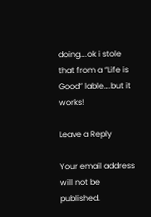doing….ok i stole that from a “Life is Good” lable….but it works!

Leave a Reply

Your email address will not be published.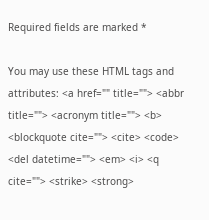Required fields are marked *

You may use these HTML tags and attributes: <a href="" title=""> <abbr title=""> <acronym title=""> <b> <blockquote cite=""> <cite> <code> <del datetime=""> <em> <i> <q cite=""> <strike> <strong>